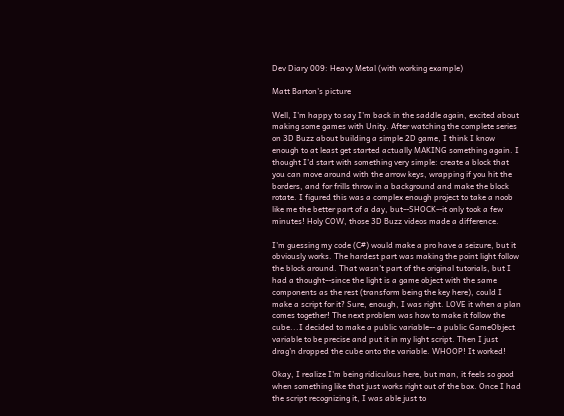Dev Diary 009: Heavy Metal (with working example)

Matt Barton's picture

Well, I'm happy to say I'm back in the saddle again, excited about making some games with Unity. After watching the complete series on 3D Buzz about building a simple 2D game, I think I know enough to at least get started actually MAKING something again. I thought I'd start with something very simple: create a block that you can move around with the arrow keys, wrapping if you hit the borders, and for frills throw in a background and make the block rotate. I figured this was a complex enough project to take a noob like me the better part of a day, but--SHOCK--it only took a few minutes! Holy COW, those 3D Buzz videos made a difference.

I'm guessing my code (C#) would make a pro have a seizure, but it obviously works. The hardest part was making the point light follow the block around. That wasn't part of the original tutorials, but I had a thought--since the light is a game object with the same components as the rest (transform being the key here), could I make a script for it? Sure, enough, I was right. LOVE it when a plan comes together! The next problem was how to make it follow the cube...I decided to make a public variable-- a public GameObject variable to be precise and put it in my light script. Then I just drag'n dropped the cube onto the variable. WHOOP! It worked!

Okay, I realize I'm being ridiculous here, but man, it feels so good when something like that just works right out of the box. Once I had the script recognizing it, I was able just to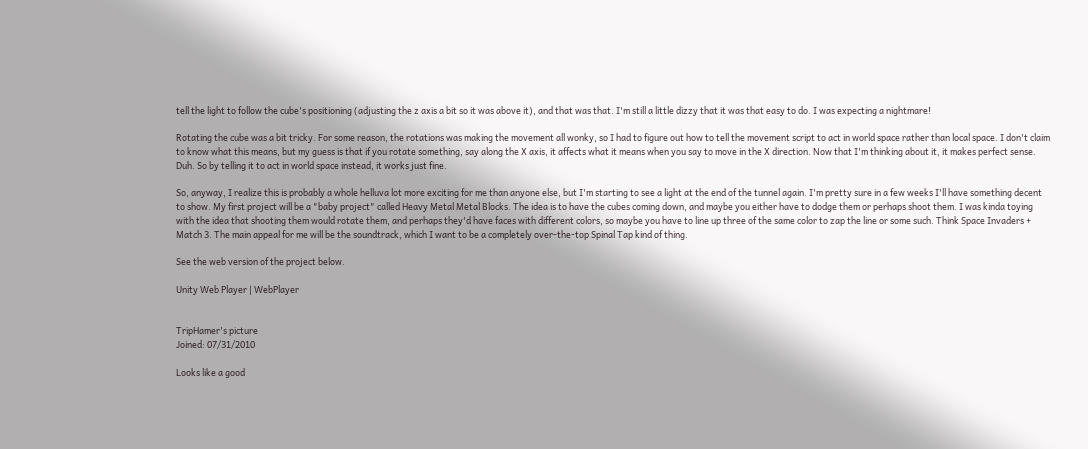tell the light to follow the cube's positioning (adjusting the z axis a bit so it was above it), and that was that. I'm still a little dizzy that it was that easy to do. I was expecting a nightmare!

Rotating the cube was a bit tricky. For some reason, the rotations was making the movement all wonky, so I had to figure out how to tell the movement script to act in world space rather than local space. I don't claim to know what this means, but my guess is that if you rotate something, say along the X axis, it affects what it means when you say to move in the X direction. Now that I'm thinking about it, it makes perfect sense. Duh. So by telling it to act in world space instead, it works just fine.

So, anyway, I realize this is probably a whole helluva lot more exciting for me than anyone else, but I'm starting to see a light at the end of the tunnel again. I'm pretty sure in a few weeks I'll have something decent to show. My first project will be a "baby project" called Heavy Metal Metal Blocks. The idea is to have the cubes coming down, and maybe you either have to dodge them or perhaps shoot them. I was kinda toying with the idea that shooting them would rotate them, and perhaps they'd have faces with different colors, so maybe you have to line up three of the same color to zap the line or some such. Think Space Invaders + Match 3. The main appeal for me will be the soundtrack, which I want to be a completely over-the-top Spinal Tap kind of thing.

See the web version of the project below.

Unity Web Player | WebPlayer


TripHamer's picture
Joined: 07/31/2010

Looks like a good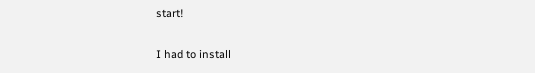start!

I had to install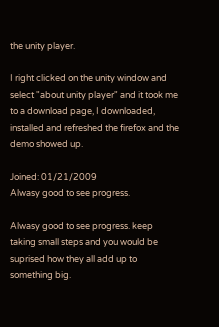the unity player.

I right clicked on the unity window and select "about unity player" and it took me to a download page, I downloaded, installed and refreshed the firefox and the demo showed up.

Joined: 01/21/2009
Alwasy good to see progress.

Alwasy good to see progress. keep taking small steps and you would be suprised how they all add up to something big.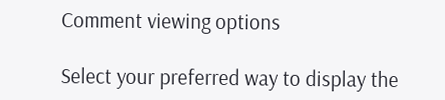Comment viewing options

Select your preferred way to display the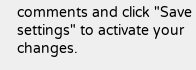comments and click "Save settings" to activate your changes.